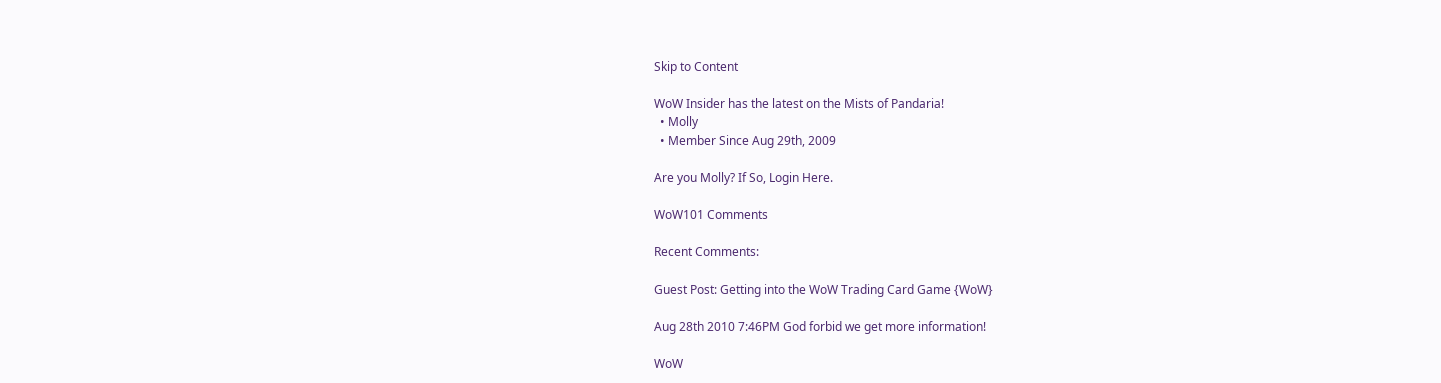Skip to Content

WoW Insider has the latest on the Mists of Pandaria!
  • Molly
  • Member Since Aug 29th, 2009

Are you Molly? If So, Login Here.

WoW101 Comments

Recent Comments:

Guest Post: Getting into the WoW Trading Card Game {WoW}

Aug 28th 2010 7:46PM God forbid we get more information!

WoW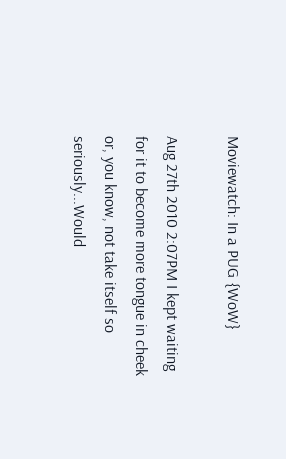Moviewatch: In a PUG {WoW}

Aug 27th 2010 2:07PM I kept waiting for it to become more tongue in cheek or, you know, not take itself so seriously...Would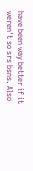have been way better if it weren't so srs bsns. Also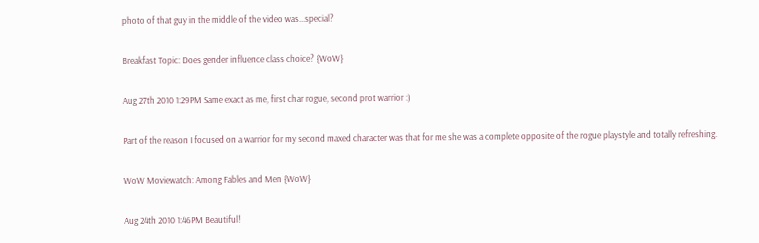photo of that guy in the middle of the video was...special?

Breakfast Topic: Does gender influence class choice? {WoW}

Aug 27th 2010 1:29PM Same exact as me, first char rogue, second prot warrior :)

Part of the reason I focused on a warrior for my second maxed character was that for me she was a complete opposite of the rogue playstyle and totally refreshing.

WoW Moviewatch: Among Fables and Men {WoW}

Aug 24th 2010 1:46PM Beautiful!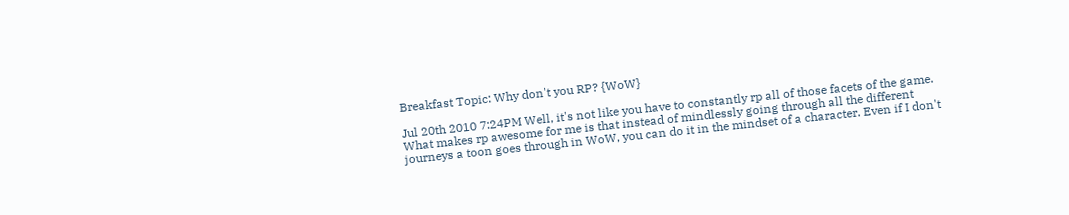Breakfast Topic: Why don't you RP? {WoW}

Jul 20th 2010 7:24PM Well, it's not like you have to constantly rp all of those facets of the game. What makes rp awesome for me is that instead of mindlessly going through all the different journeys a toon goes through in WoW, you can do it in the mindset of a character. Even if I don't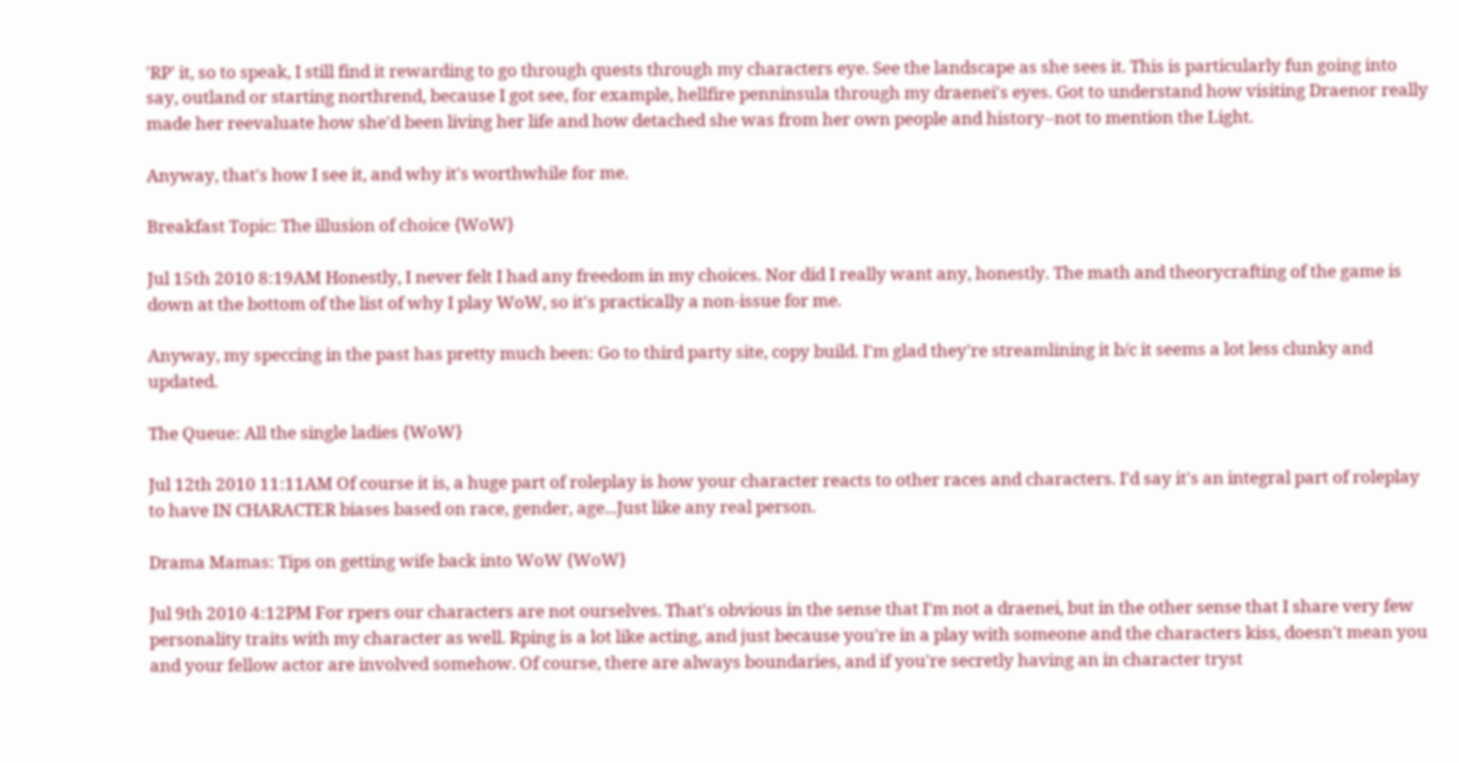'RP' it, so to speak, I still find it rewarding to go through quests through my characters eye. See the landscape as she sees it. This is particularly fun going into say, outland or starting northrend, because I got see, for example, hellfire penninsula through my draenei's eyes. Got to understand how visiting Draenor really made her reevaluate how she'd been living her life and how detached she was from her own people and history--not to mention the Light.

Anyway, that's how I see it, and why it's worthwhile for me.

Breakfast Topic: The illusion of choice {WoW}

Jul 15th 2010 8:19AM Honestly, I never felt I had any freedom in my choices. Nor did I really want any, honestly. The math and theorycrafting of the game is down at the bottom of the list of why I play WoW, so it's practically a non-issue for me.

Anyway, my speccing in the past has pretty much been: Go to third party site, copy build. I'm glad they're streamlining it b/c it seems a lot less clunky and updated.

The Queue: All the single ladies {WoW}

Jul 12th 2010 11:11AM Of course it is, a huge part of roleplay is how your character reacts to other races and characters. I'd say it's an integral part of roleplay to have IN CHARACTER biases based on race, gender, age...Just like any real person.

Drama Mamas: Tips on getting wife back into WoW {WoW}

Jul 9th 2010 4:12PM For rpers our characters are not ourselves. That's obvious in the sense that I'm not a draenei, but in the other sense that I share very few personality traits with my character as well. Rping is a lot like acting, and just because you're in a play with someone and the characters kiss, doesn't mean you and your fellow actor are involved somehow. Of course, there are always boundaries, and if you're secretly having an in character tryst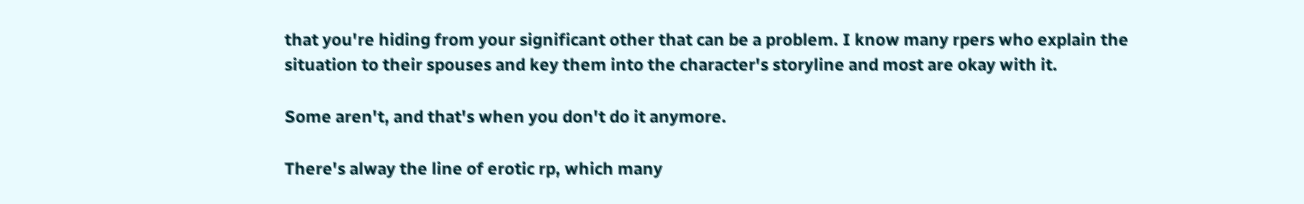that you're hiding from your significant other that can be a problem. I know many rpers who explain the situation to their spouses and key them into the character's storyline and most are okay with it.

Some aren't, and that's when you don't do it anymore.

There's alway the line of erotic rp, which many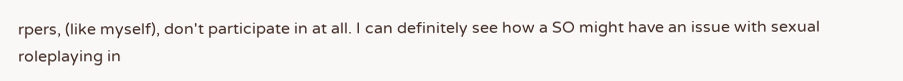rpers, (like myself), don't participate in at all. I can definitely see how a SO might have an issue with sexual roleplaying in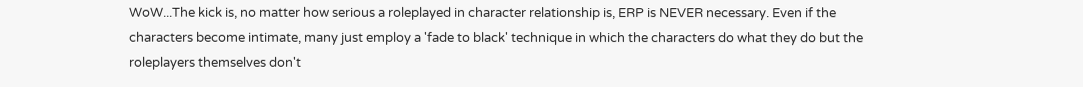WoW...The kick is, no matter how serious a roleplayed in character relationship is, ERP is NEVER necessary. Even if the characters become intimate, many just employ a 'fade to black' technique in which the characters do what they do but the roleplayers themselves don't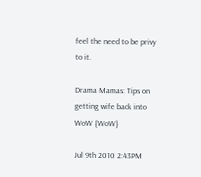feel the need to be privy to it.

Drama Mamas: Tips on getting wife back into WoW {WoW}

Jul 9th 2010 2:43PM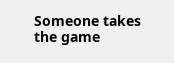Someone takes the game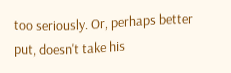too seriously. Or, perhaps better put, doesn't take his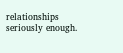relationships seriously enough.